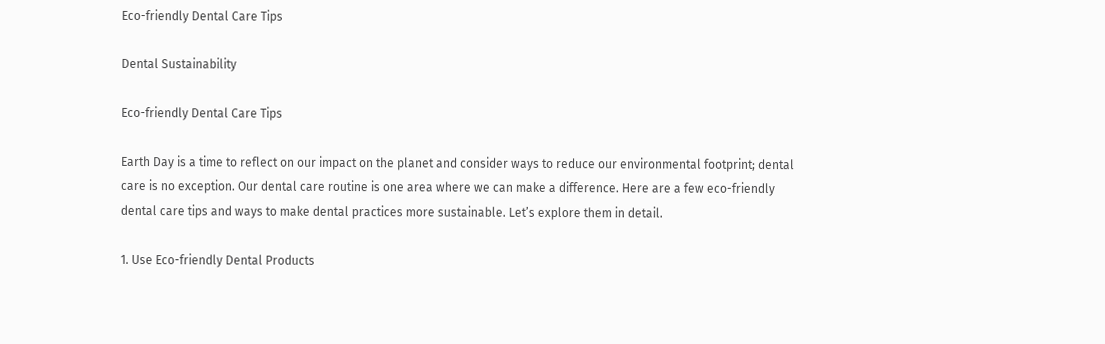Eco-friendly Dental Care Tips

Dental Sustainability

Eco-friendly Dental Care Tips

Earth Day is a time to reflect on our impact on the planet and consider ways to reduce our environmental footprint; dental care is no exception. Our dental care routine is one area where we can make a difference. Here are a few eco-friendly dental care tips and ways to make dental practices more sustainable. Let’s explore them in detail.

1. Use Eco-friendly Dental Products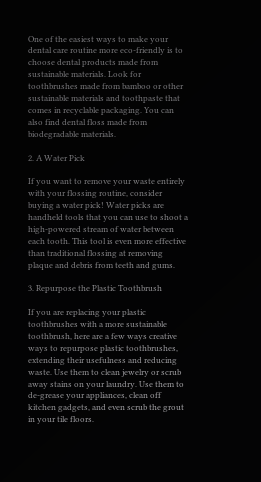One of the easiest ways to make your dental care routine more eco-friendly is to choose dental products made from sustainable materials. Look for toothbrushes made from bamboo or other sustainable materials and toothpaste that comes in recyclable packaging. You can also find dental floss made from biodegradable materials.

2. A Water Pick

If you want to remove your waste entirely with your flossing routine, consider buying a water pick! Water picks are handheld tools that you can use to shoot a high-powered stream of water between each tooth. This tool is even more effective than traditional flossing at removing plaque and debris from teeth and gums.

3. Repurpose the Plastic Toothbrush

If you are replacing your plastic toothbrushes with a more sustainable toothbrush, here are a few ways creative ways to repurpose plastic toothbrushes, extending their usefulness and reducing waste. Use them to clean jewelry or scrub away stains on your laundry. Use them to de-grease your appliances, clean off kitchen gadgets, and even scrub the grout in your tile floors.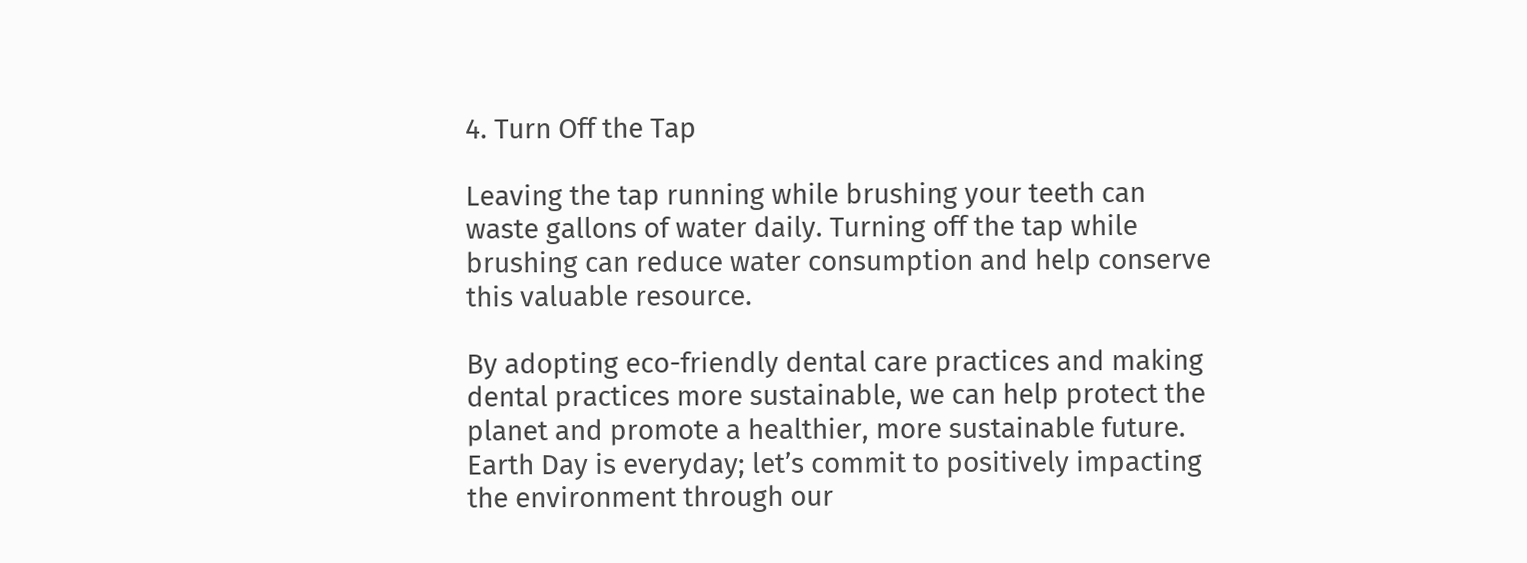4. Turn Off the Tap

Leaving the tap running while brushing your teeth can waste gallons of water daily. Turning off the tap while brushing can reduce water consumption and help conserve this valuable resource.

By adopting eco-friendly dental care practices and making dental practices more sustainable, we can help protect the planet and promote a healthier, more sustainable future. Earth Day is everyday; let’s commit to positively impacting the environment through our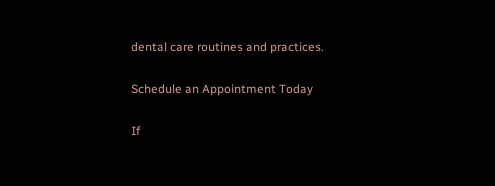dental care routines and practices.

Schedule an Appointment Today

If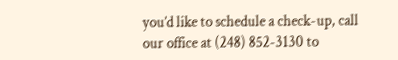you’d like to schedule a check-up, call our office at (248) 852-3130 to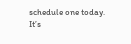schedule one today. It’s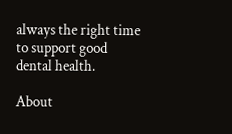always the right time to support good dental health.

About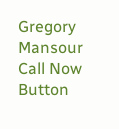Gregory Mansour
Call Now Button